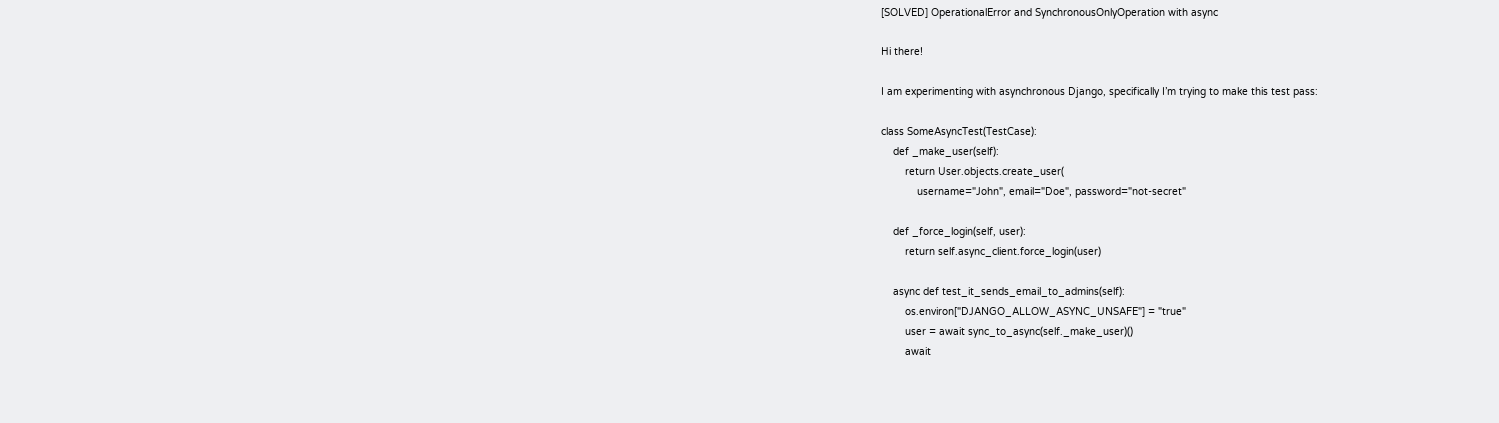[SOLVED] OperationalError and SynchronousOnlyOperation with async

Hi there!

I am experimenting with asynchronous Django, specifically I’m trying to make this test pass:

class SomeAsyncTest(TestCase):
    def _make_user(self):
        return User.objects.create_user(
            username="John", email="Doe", password="not-secret"

    def _force_login(self, user):
        return self.async_client.force_login(user)

    async def test_it_sends_email_to_admins(self):
        os.environ["DJANGO_ALLOW_ASYNC_UNSAFE"] = "true"
        user = await sync_to_async(self._make_user)()
        await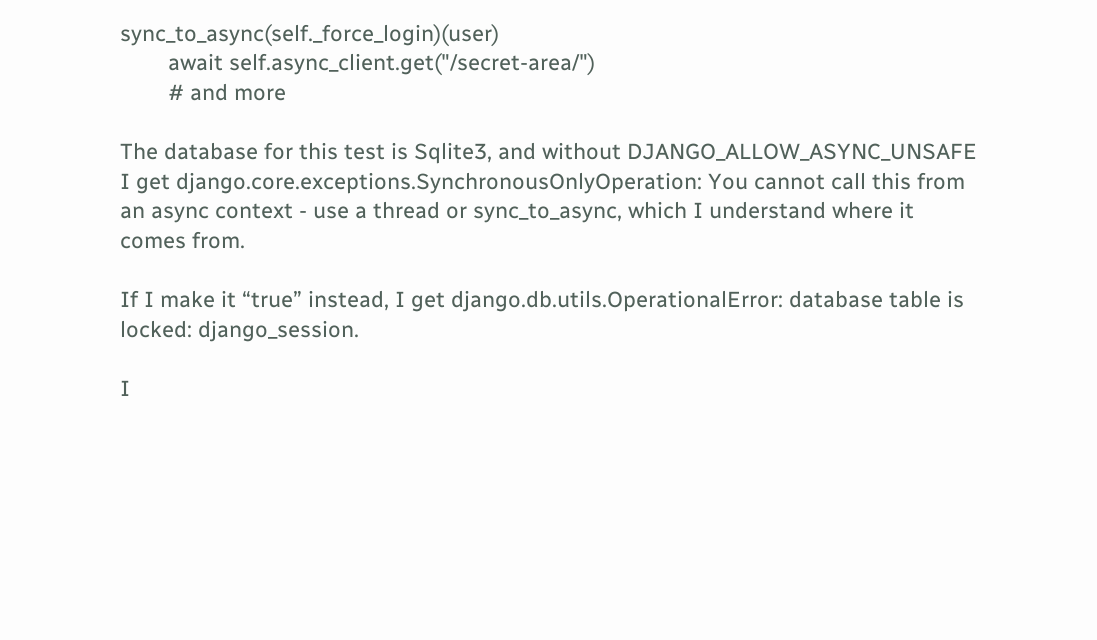sync_to_async(self._force_login)(user)
        await self.async_client.get("/secret-area/")
        # and more

The database for this test is Sqlite3, and without DJANGO_ALLOW_ASYNC_UNSAFE I get django.core.exceptions.SynchronousOnlyOperation: You cannot call this from an async context - use a thread or sync_to_async, which I understand where it comes from.

If I make it “true” instead, I get django.db.utils.OperationalError: database table is locked: django_session.

I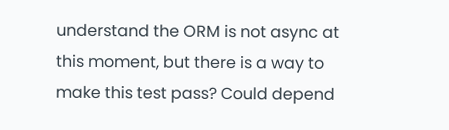understand the ORM is not async at this moment, but there is a way to make this test pass? Could depend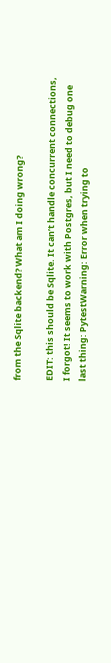from the Sqlite backend? What am I doing wrong?

EDIT: this should be Sqlite. It can’t handle concurrent connections, I forgot! It seems to work with Postgres, but I need to debug one last thing: PytestWarning: Error when trying to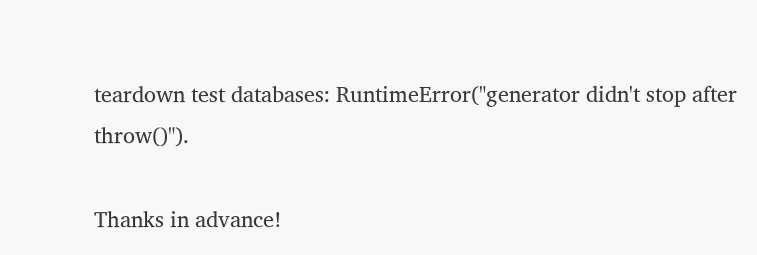teardown test databases: RuntimeError("generator didn't stop after throw()").

Thanks in advance!